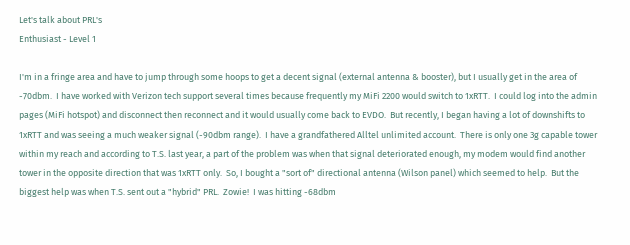Let's talk about PRL's
Enthusiast - Level 1

I'm in a fringe area and have to jump through some hoops to get a decent signal (external antenna & booster), but I usually get in the area of -70dbm.  I have worked with Verizon tech support several times because frequently my MiFi 2200 would switch to 1xRTT.  I could log into the admin pages (MiFi hotspot) and disconnect then reconnect and it would usually come back to EVDO.  But recently, I began having a lot of downshifts to 1xRTT and was seeing a much weaker signal (-90dbm range).  I have a grandfathered Alltel unlimited account.  There is only one 3g capable tower within my reach and according to T.S. last year, a part of the problem was when that signal deteriorated enough, my modem would find another tower in the opposite direction that was 1xRTT only.  So, I bought a "sort of" directional antenna (Wilson panel) which seemed to help.  But the biggest help was when T.S. sent out a "hybrid" PRL.  Zowie!  I was hitting -68dbm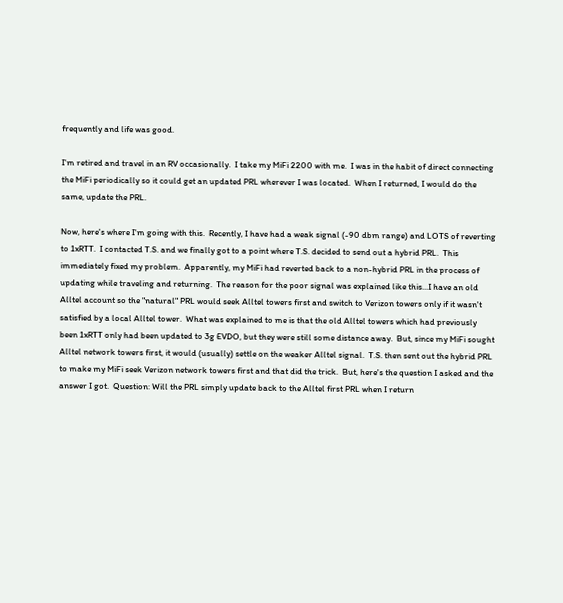frequently and life was good.

I'm retired and travel in an RV occasionally.  I take my MiFi 2200 with me.  I was in the habit of direct connecting the MiFi periodically so it could get an updated PRL wherever I was located.  When I returned, I would do the same, update the PRL.

Now, here's where I'm going with this.  Recently, I have had a weak signal (-90 dbm range) and LOTS of reverting to 1xRTT.  I contacted T.S. and we finally got to a point where T.S. decided to send out a hybrid PRL.  This immediately fixed my problem.  Apparently, my MiFi had reverted back to a non-hybrid PRL in the process of updating while traveling and returning.  The reason for the poor signal was explained like this...I have an old Alltel account so the "natural" PRL would seek Alltel towers first and switch to Verizon towers only if it wasn't satisfied by a local Alltel tower.  What was explained to me is that the old Alltel towers which had previously been 1xRTT only had been updated to 3g EVDO, but they were still some distance away.  But, since my MiFi sought Alltel network towers first, it would (usually) settle on the weaker Alltel signal.  T.S. then sent out the hybrid PRL to make my MiFi seek Verizon network towers first and that did the trick.  But, here's the question I asked and the answer I got.  Question: Will the PRL simply update back to the Alltel first PRL when I return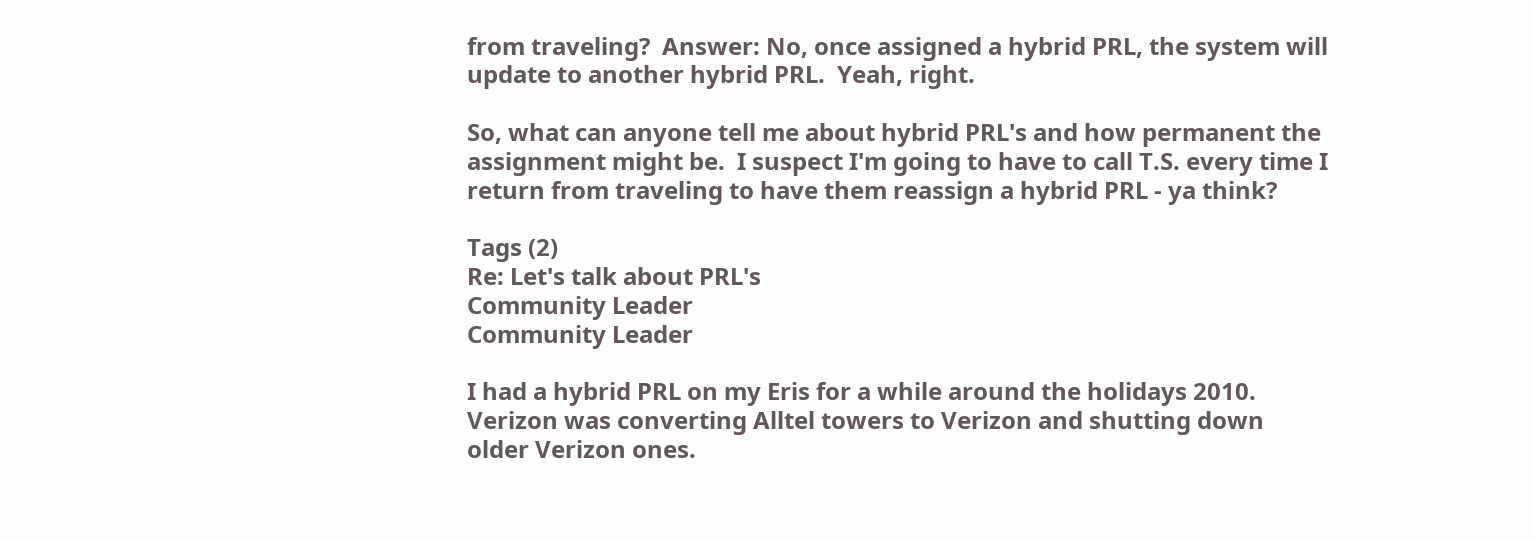from traveling?  Answer: No, once assigned a hybrid PRL, the system will update to another hybrid PRL.  Yeah, right.

So, what can anyone tell me about hybrid PRL's and how permanent the assignment might be.  I suspect I'm going to have to call T.S. every time I return from traveling to have them reassign a hybrid PRL - ya think?

Tags (2)
Re: Let's talk about PRL's
Community Leader
Community Leader

I had a hybrid PRL on my Eris for a while around the holidays 2010.  Verizon was converting Alltel towers to Verizon and shutting down older Verizon ones.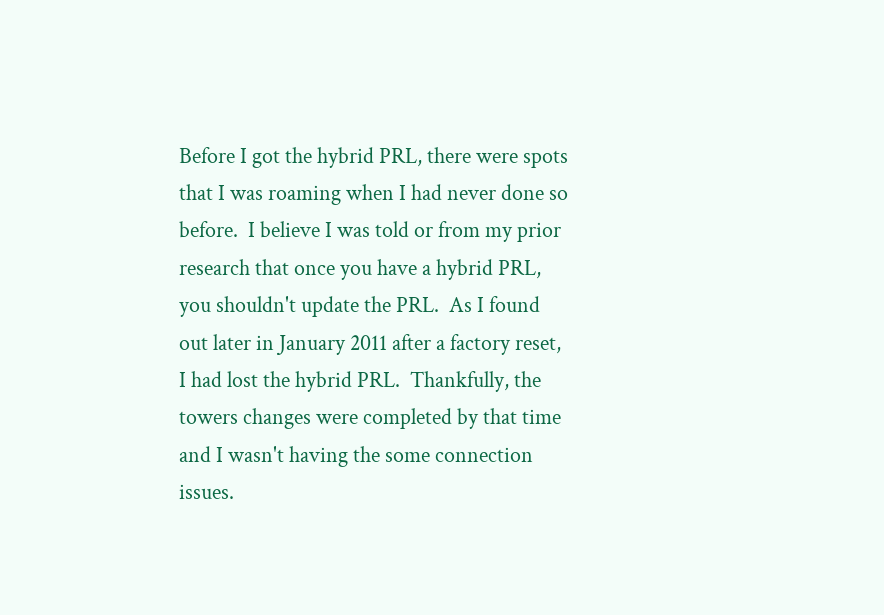Before I got the hybrid PRL, there were spots that I was roaming when I had never done so before.  I believe I was told or from my prior research that once you have a hybrid PRL, you shouldn't update the PRL.  As I found out later in January 2011 after a factory reset, I had lost the hybrid PRL.  Thankfully, the towers changes were completed by that time and I wasn't having the some connection issues.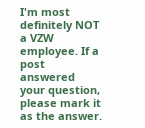I'm most definitely NOT a VZW employee. If a post answered your question, please mark it as the answer.